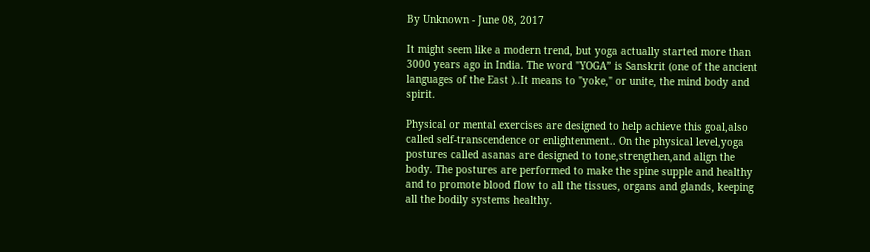By Unknown - June 08, 2017

It might seem like a modern trend, but yoga actually started more than 3000 years ago in India. The word "YOGA” is Sanskrit (one of the ancient languages of the East )..It means to "yoke," or unite, the mind body and spirit.

Physical or mental exercises are designed to help achieve this goal,also called self-transcendence or enlightenment.. On the physical level,yoga postures called asanas are designed to tone,strengthen,and align the body. The postures are performed to make the spine supple and healthy and to promote blood flow to all the tissues, organs and glands, keeping all the bodily systems healthy.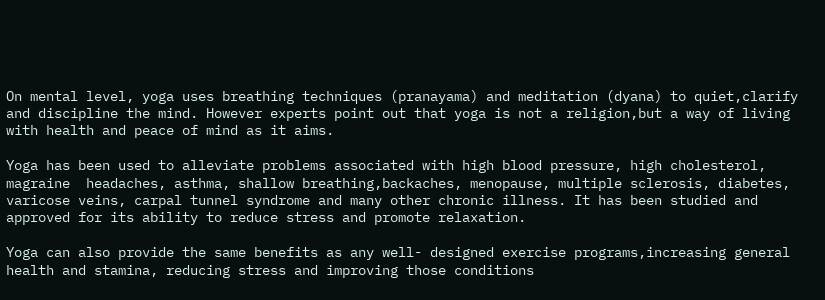On mental level, yoga uses breathing techniques (pranayama) and meditation (dyana) to quiet,clarify and discipline the mind. However experts point out that yoga is not a religion,but a way of living with health and peace of mind as it aims.

Yoga has been used to alleviate problems associated with high blood pressure, high cholesterol, magraine  headaches, asthma, shallow breathing,backaches, menopause, multiple sclerosis, diabetes, varicose veins, carpal tunnel syndrome and many other chronic illness. It has been studied and approved for its ability to reduce stress and promote relaxation.

Yoga can also provide the same benefits as any well- designed exercise programs,increasing general health and stamina, reducing stress and improving those conditions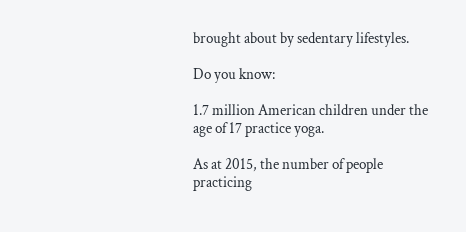brought about by sedentary lifestyles.

Do you know:

1.7 million American children under the age of 17 practice yoga.

As at 2015, the number of people practicing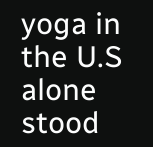yoga in the U.S alone stood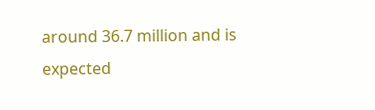around 36.7 million and is expected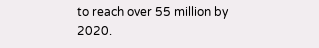to reach over 55 million by 2020.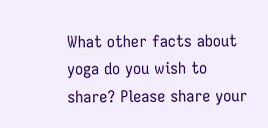What other facts about yoga do you wish to share? Please share your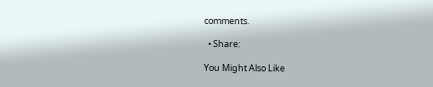comments.

  • Share:

You Might Also Like